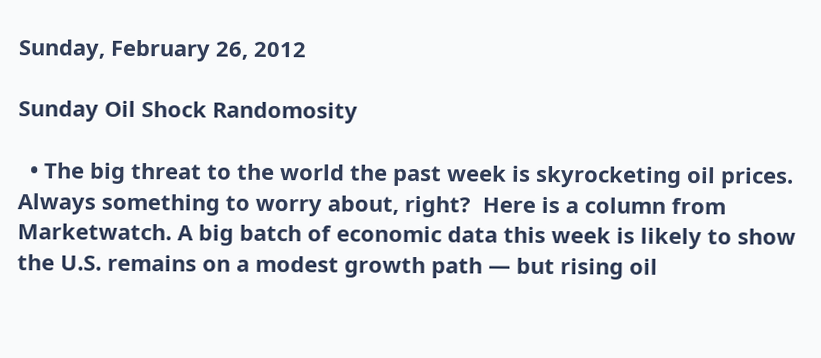Sunday, February 26, 2012

Sunday Oil Shock Randomosity

  • The big threat to the world the past week is skyrocketing oil prices.  Always something to worry about, right?  Here is a column from Marketwatch. A big batch of economic data this week is likely to show the U.S. remains on a modest growth path — but rising oil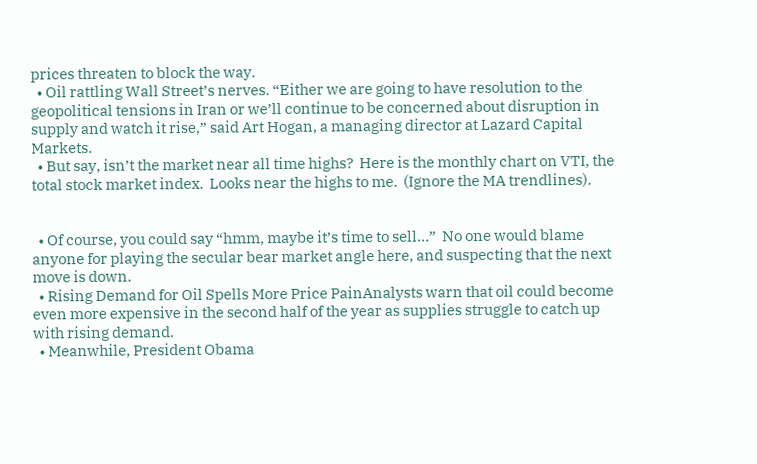prices threaten to block the way.
  • Oil rattling Wall Street’s nerves. “Either we are going to have resolution to the geopolitical tensions in Iran or we’ll continue to be concerned about disruption in supply and watch it rise,” said Art Hogan, a managing director at Lazard Capital Markets.
  • But say, isn’t the market near all time highs?  Here is the monthly chart on VTI, the total stock market index.  Looks near the highs to me.  (Ignore the MA trendlines).


  • Of course, you could say “hmm, maybe it’s time to sell…”  No one would blame anyone for playing the secular bear market angle here, and suspecting that the next move is down.
  • Rising Demand for Oil Spells More Price PainAnalysts warn that oil could become even more expensive in the second half of the year as supplies struggle to catch up with rising demand.
  • Meanwhile, President Obama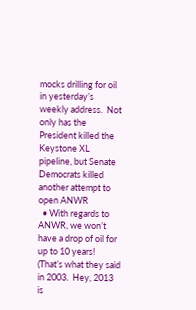mocks drilling for oil in yesterday’s weekly address.  Not only has the President killed the Keystone XL pipeline, but Senate Democrats killed another attempt to open ANWR
  • With regards to ANWR, we won’t have a drop of oil for up to 10 years!  (That’s what they said in 2003.  Hey, 2013 is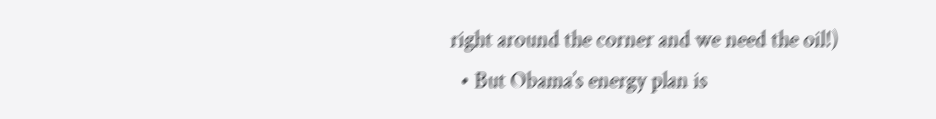right around the corner and we need the oil!)
  • But Obama’s energy plan is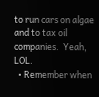to run cars on algae and to tax oil companies.  Yeah, LOL.
  • Remember when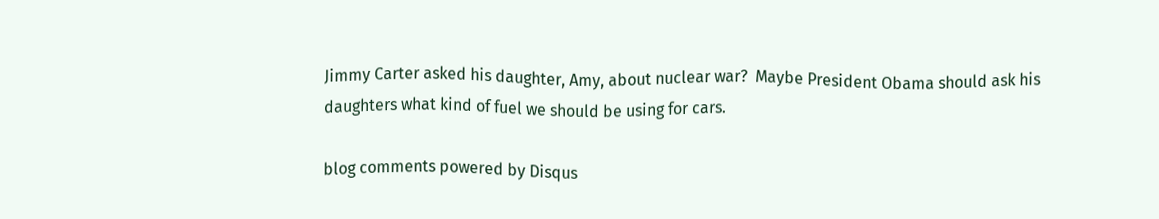Jimmy Carter asked his daughter, Amy, about nuclear war?  Maybe President Obama should ask his daughters what kind of fuel we should be using for cars.

blog comments powered by Disqus